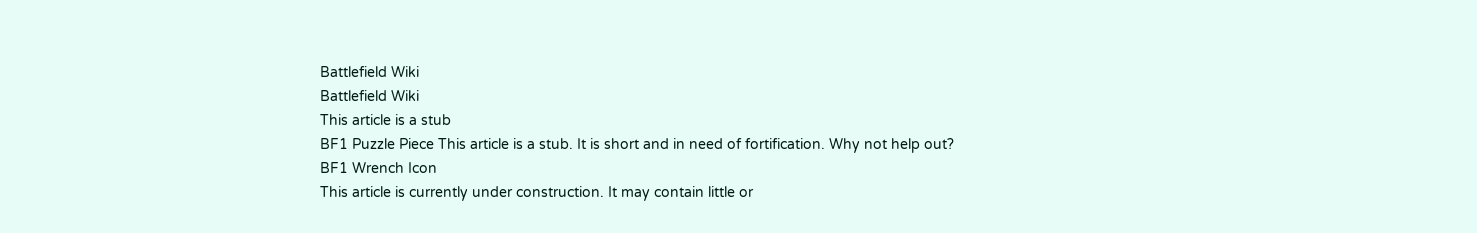Battlefield Wiki
Battlefield Wiki
This article is a stub
BF1 Puzzle Piece This article is a stub. It is short and in need of fortification. Why not help out?
BF1 Wrench Icon
This article is currently under construction. It may contain little or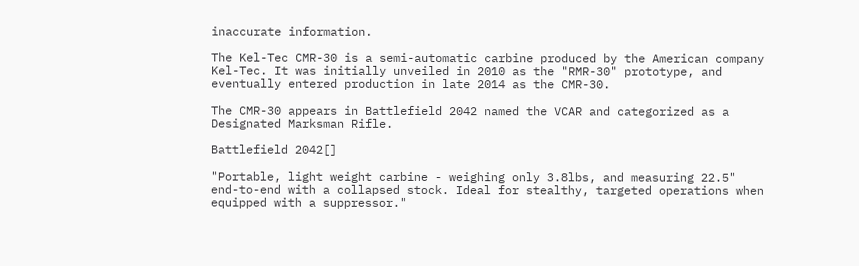inaccurate information.

The Kel-Tec CMR-30 is a semi-automatic carbine produced by the American company Kel-Tec. It was initially unveiled in 2010 as the "RMR-30" prototype, and eventually entered production in late 2014 as the CMR-30.

The CMR-30 appears in Battlefield 2042 named the VCAR and categorized as a Designated Marksman Rifle.

Battlefield 2042[]

"Portable, light weight carbine - weighing only 3.8lbs, and measuring 22.5" end-to-end with a collapsed stock. Ideal for stealthy, targeted operations when equipped with a suppressor."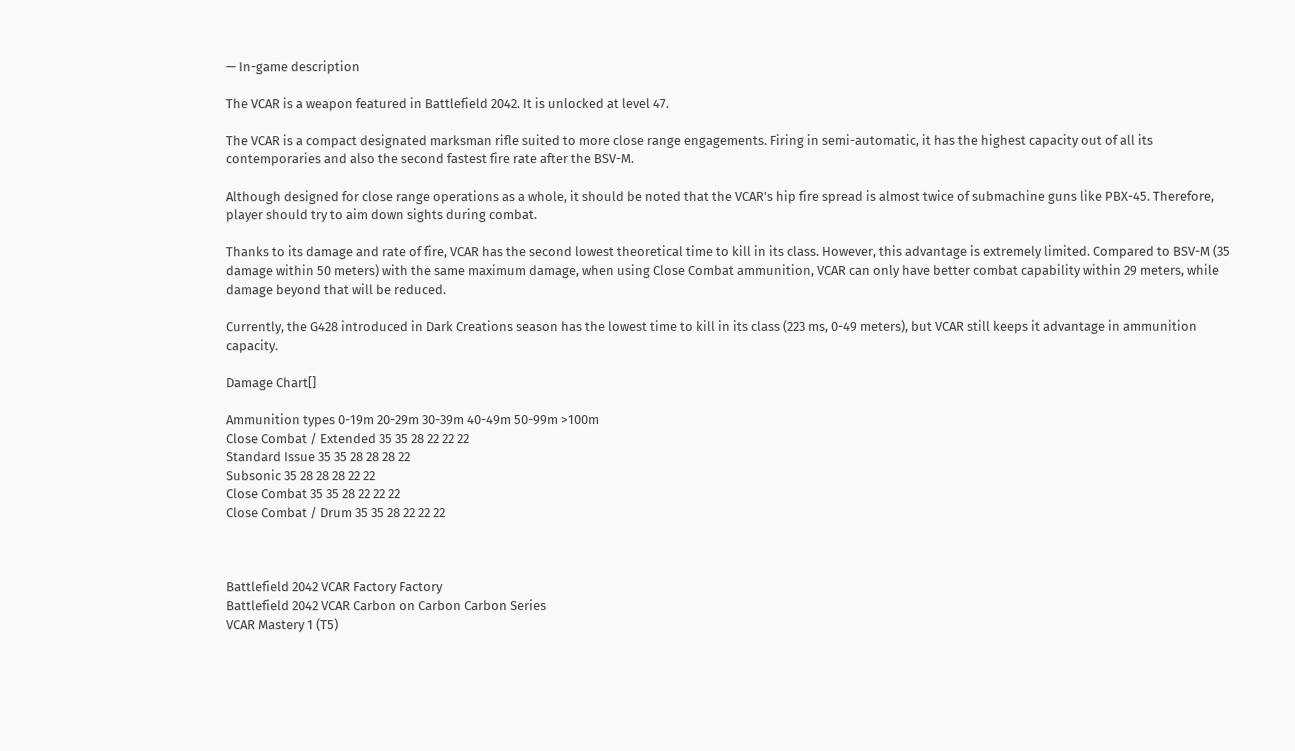— In-game description

The VCAR is a weapon featured in Battlefield 2042. It is unlocked at level 47.

The VCAR is a compact designated marksman rifle suited to more close range engagements. Firing in semi-automatic, it has the highest capacity out of all its contemporaries and also the second fastest fire rate after the BSV-M.

Although designed for close range operations as a whole, it should be noted that the VCAR's hip fire spread is almost twice of submachine guns like PBX-45. Therefore, player should try to aim down sights during combat.

Thanks to its damage and rate of fire, VCAR has the second lowest theoretical time to kill in its class. However, this advantage is extremely limited. Compared to BSV-M (35 damage within 50 meters) with the same maximum damage, when using Close Combat ammunition, VCAR can only have better combat capability within 29 meters, while damage beyond that will be reduced.

Currently, the G428 introduced in Dark Creations season has the lowest time to kill in its class (223 ms, 0-49 meters), but VCAR still keeps it advantage in ammunition capacity.

Damage Chart[]

Ammunition types 0-19m 20-29m 30-39m 40-49m 50-99m >100m
Close Combat / Extended 35 35 28 22 22 22
Standard Issue 35 35 28 28 28 22
Subsonic 35 28 28 28 22 22
Close Combat 35 35 28 22 22 22
Close Combat / Drum 35 35 28 22 22 22



Battlefield 2042 VCAR Factory Factory
Battlefield 2042 VCAR Carbon on Carbon Carbon Series
VCAR Mastery 1 (T5)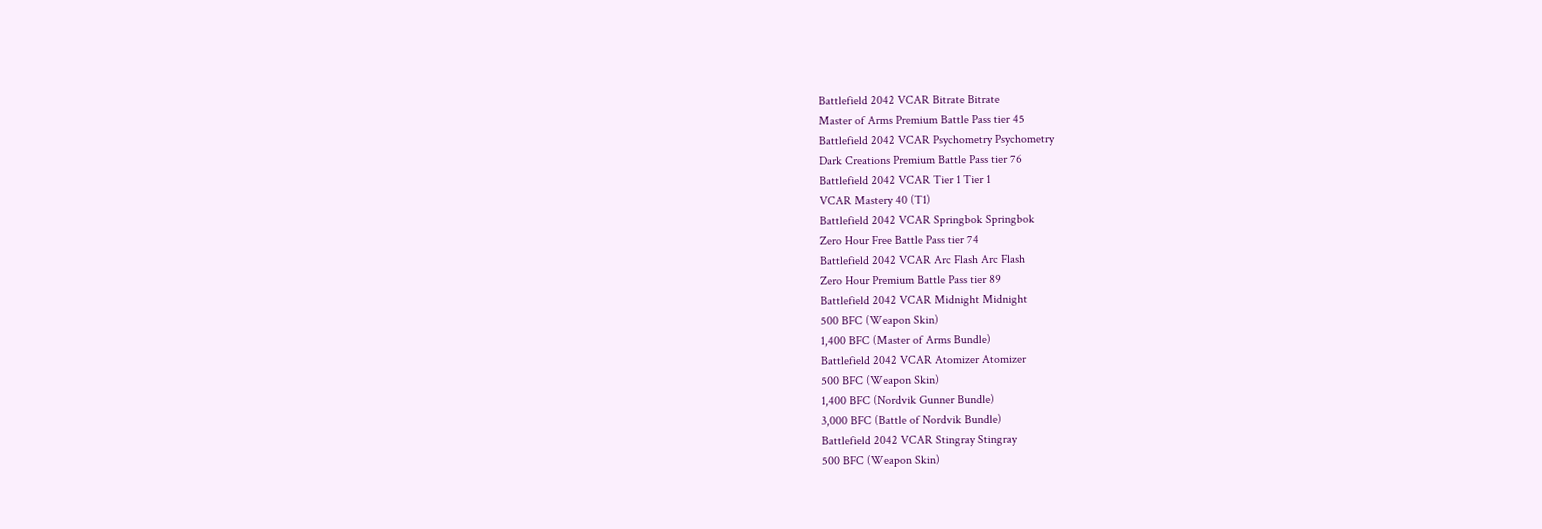Battlefield 2042 VCAR Bitrate Bitrate
Master of Arms Premium Battle Pass tier 45
Battlefield 2042 VCAR Psychometry Psychometry
Dark Creations Premium Battle Pass tier 76
Battlefield 2042 VCAR Tier 1 Tier 1
VCAR Mastery 40 (T1)
Battlefield 2042 VCAR Springbok Springbok
Zero Hour Free Battle Pass tier 74
Battlefield 2042 VCAR Arc Flash Arc Flash
Zero Hour Premium Battle Pass tier 89
Battlefield 2042 VCAR Midnight Midnight
500 BFC (Weapon Skin)
1,400 BFC (Master of Arms Bundle)
Battlefield 2042 VCAR Atomizer Atomizer
500 BFC (Weapon Skin)
1,400 BFC (Nordvik Gunner Bundle)
3,000 BFC (Battle of Nordvik Bundle)
Battlefield 2042 VCAR Stingray Stingray
500 BFC (Weapon Skin)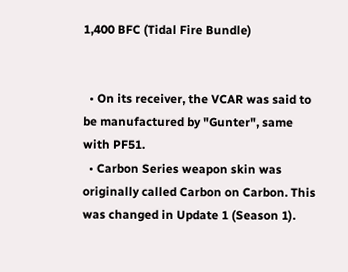1,400 BFC (Tidal Fire Bundle)


  • On its receiver, the VCAR was said to be manufactured by "Gunter", same with PF51.
  • Carbon Series weapon skin was originally called Carbon on Carbon. This was changed in Update 1 (Season 1).